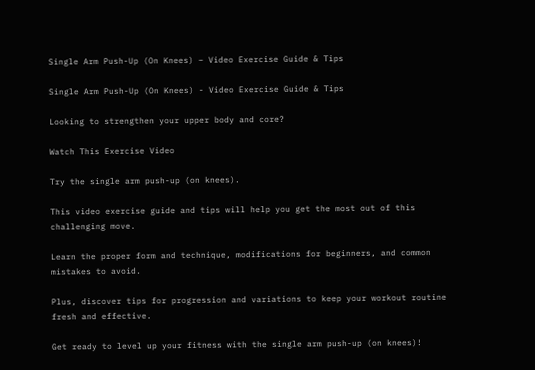Single Arm Push-Up (On Knees) – Video Exercise Guide & Tips

Single Arm Push-Up (On Knees) - Video Exercise Guide & Tips

Looking to strengthen your upper body and core?

Watch This Exercise Video

Try the single arm push-up (on knees).

This video exercise guide and tips will help you get the most out of this challenging move.

Learn the proper form and technique, modifications for beginners, and common mistakes to avoid.

Plus, discover tips for progression and variations to keep your workout routine fresh and effective.

Get ready to level up your fitness with the single arm push-up (on knees)!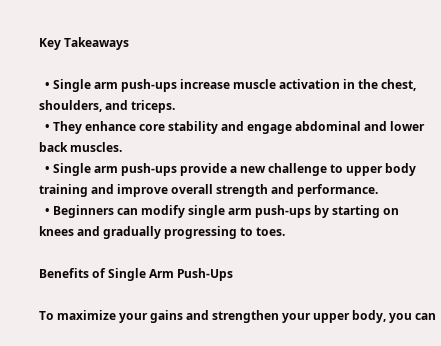Key Takeaways

  • Single arm push-ups increase muscle activation in the chest, shoulders, and triceps.
  • They enhance core stability and engage abdominal and lower back muscles.
  • Single arm push-ups provide a new challenge to upper body training and improve overall strength and performance.
  • Beginners can modify single arm push-ups by starting on knees and gradually progressing to toes.

Benefits of Single Arm Push-Ups

To maximize your gains and strengthen your upper body, you can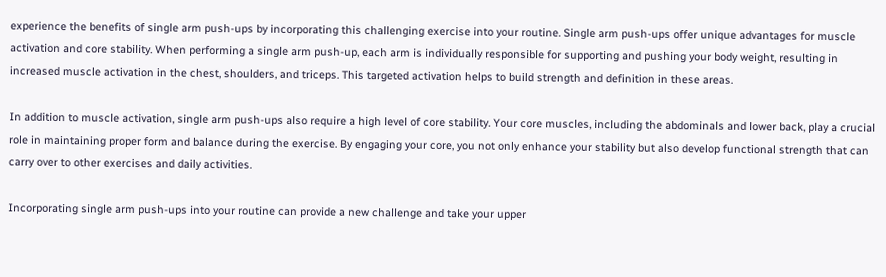experience the benefits of single arm push-ups by incorporating this challenging exercise into your routine. Single arm push-ups offer unique advantages for muscle activation and core stability. When performing a single arm push-up, each arm is individually responsible for supporting and pushing your body weight, resulting in increased muscle activation in the chest, shoulders, and triceps. This targeted activation helps to build strength and definition in these areas.

In addition to muscle activation, single arm push-ups also require a high level of core stability. Your core muscles, including the abdominals and lower back, play a crucial role in maintaining proper form and balance during the exercise. By engaging your core, you not only enhance your stability but also develop functional strength that can carry over to other exercises and daily activities.

Incorporating single arm push-ups into your routine can provide a new challenge and take your upper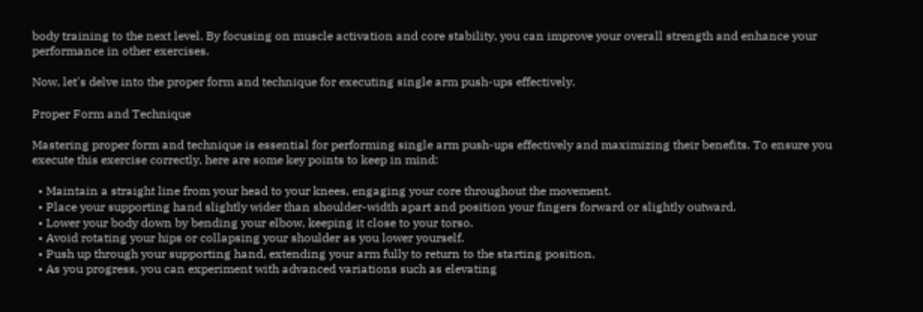body training to the next level. By focusing on muscle activation and core stability, you can improve your overall strength and enhance your performance in other exercises.

Now, let's delve into the proper form and technique for executing single arm push-ups effectively.

Proper Form and Technique

Mastering proper form and technique is essential for performing single arm push-ups effectively and maximizing their benefits. To ensure you execute this exercise correctly, here are some key points to keep in mind:

  • Maintain a straight line from your head to your knees, engaging your core throughout the movement.
  • Place your supporting hand slightly wider than shoulder-width apart and position your fingers forward or slightly outward.
  • Lower your body down by bending your elbow, keeping it close to your torso.
  • Avoid rotating your hips or collapsing your shoulder as you lower yourself.
  • Push up through your supporting hand, extending your arm fully to return to the starting position.
  • As you progress, you can experiment with advanced variations such as elevating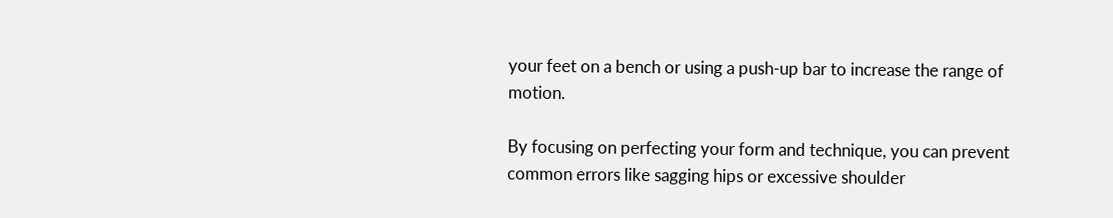your feet on a bench or using a push-up bar to increase the range of motion.

By focusing on perfecting your form and technique, you can prevent common errors like sagging hips or excessive shoulder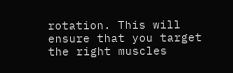rotation. This will ensure that you target the right muscles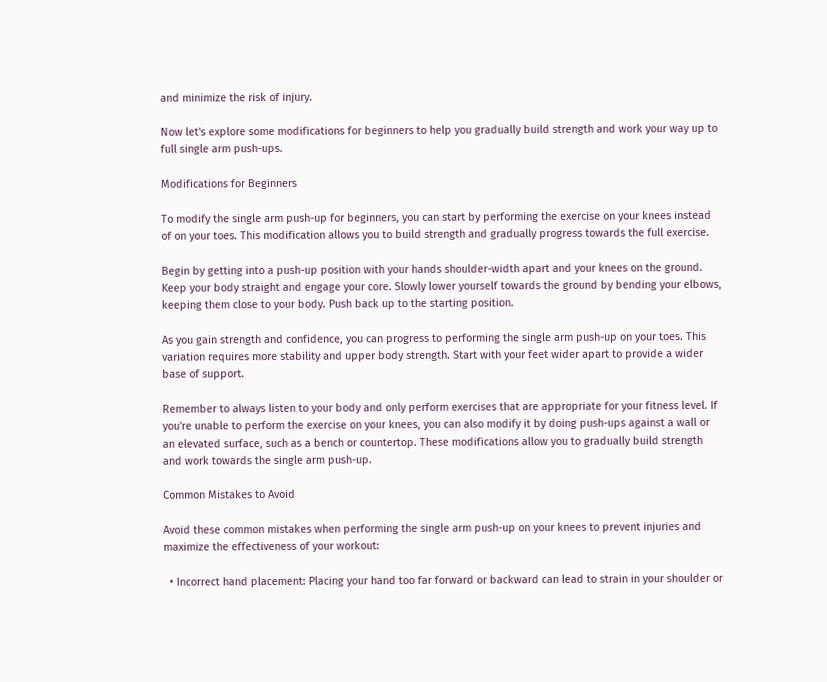and minimize the risk of injury.

Now let's explore some modifications for beginners to help you gradually build strength and work your way up to full single arm push-ups.

Modifications for Beginners

To modify the single arm push-up for beginners, you can start by performing the exercise on your knees instead of on your toes. This modification allows you to build strength and gradually progress towards the full exercise.

Begin by getting into a push-up position with your hands shoulder-width apart and your knees on the ground. Keep your body straight and engage your core. Slowly lower yourself towards the ground by bending your elbows, keeping them close to your body. Push back up to the starting position.

As you gain strength and confidence, you can progress to performing the single arm push-up on your toes. This variation requires more stability and upper body strength. Start with your feet wider apart to provide a wider base of support.

Remember to always listen to your body and only perform exercises that are appropriate for your fitness level. If you're unable to perform the exercise on your knees, you can also modify it by doing push-ups against a wall or an elevated surface, such as a bench or countertop. These modifications allow you to gradually build strength and work towards the single arm push-up.

Common Mistakes to Avoid

Avoid these common mistakes when performing the single arm push-up on your knees to prevent injuries and maximize the effectiveness of your workout:

  • Incorrect hand placement: Placing your hand too far forward or backward can lead to strain in your shoulder or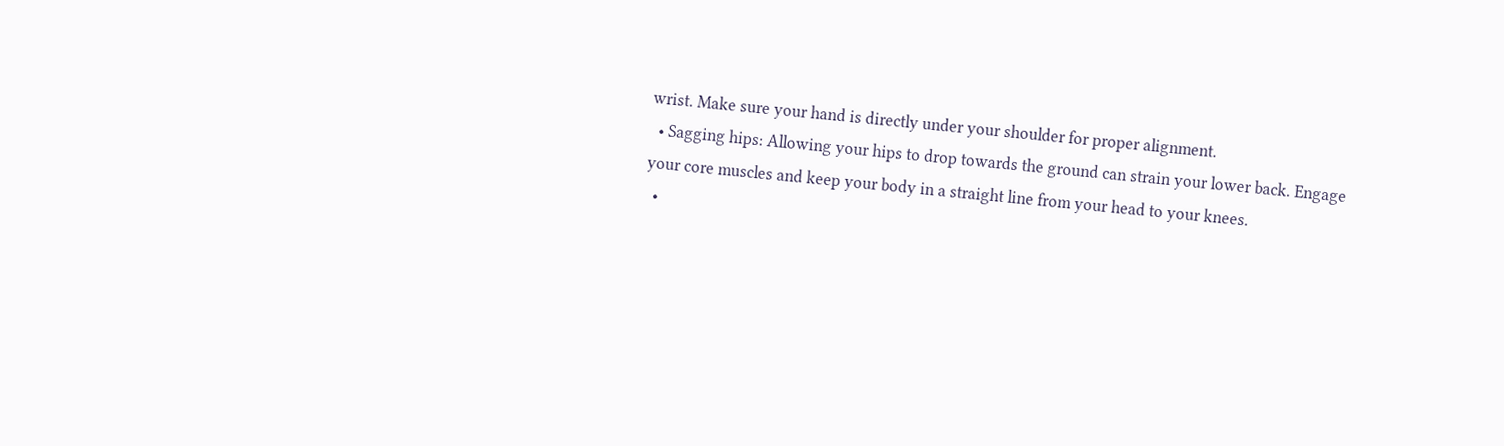wrist. Make sure your hand is directly under your shoulder for proper alignment.
  • Sagging hips: Allowing your hips to drop towards the ground can strain your lower back. Engage your core muscles and keep your body in a straight line from your head to your knees.
  •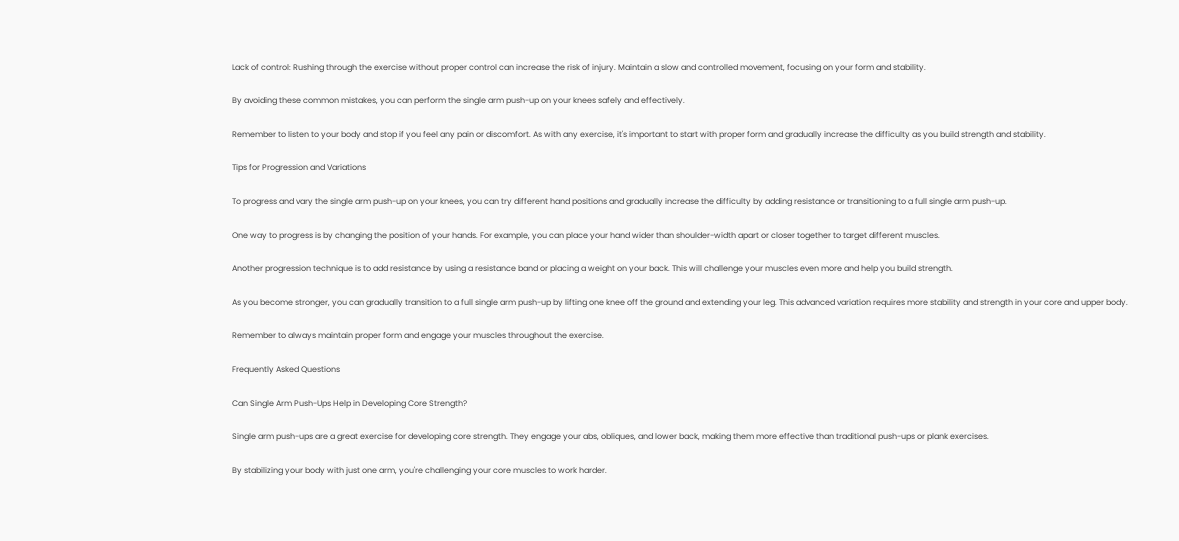Lack of control: Rushing through the exercise without proper control can increase the risk of injury. Maintain a slow and controlled movement, focusing on your form and stability.

By avoiding these common mistakes, you can perform the single arm push-up on your knees safely and effectively.

Remember to listen to your body and stop if you feel any pain or discomfort. As with any exercise, it's important to start with proper form and gradually increase the difficulty as you build strength and stability.

Tips for Progression and Variations

To progress and vary the single arm push-up on your knees, you can try different hand positions and gradually increase the difficulty by adding resistance or transitioning to a full single arm push-up.

One way to progress is by changing the position of your hands. For example, you can place your hand wider than shoulder-width apart or closer together to target different muscles.

Another progression technique is to add resistance by using a resistance band or placing a weight on your back. This will challenge your muscles even more and help you build strength.

As you become stronger, you can gradually transition to a full single arm push-up by lifting one knee off the ground and extending your leg. This advanced variation requires more stability and strength in your core and upper body.

Remember to always maintain proper form and engage your muscles throughout the exercise.

Frequently Asked Questions

Can Single Arm Push-Ups Help in Developing Core Strength?

Single arm push-ups are a great exercise for developing core strength. They engage your abs, obliques, and lower back, making them more effective than traditional push-ups or plank exercises.

By stabilizing your body with just one arm, you're challenging your core muscles to work harder.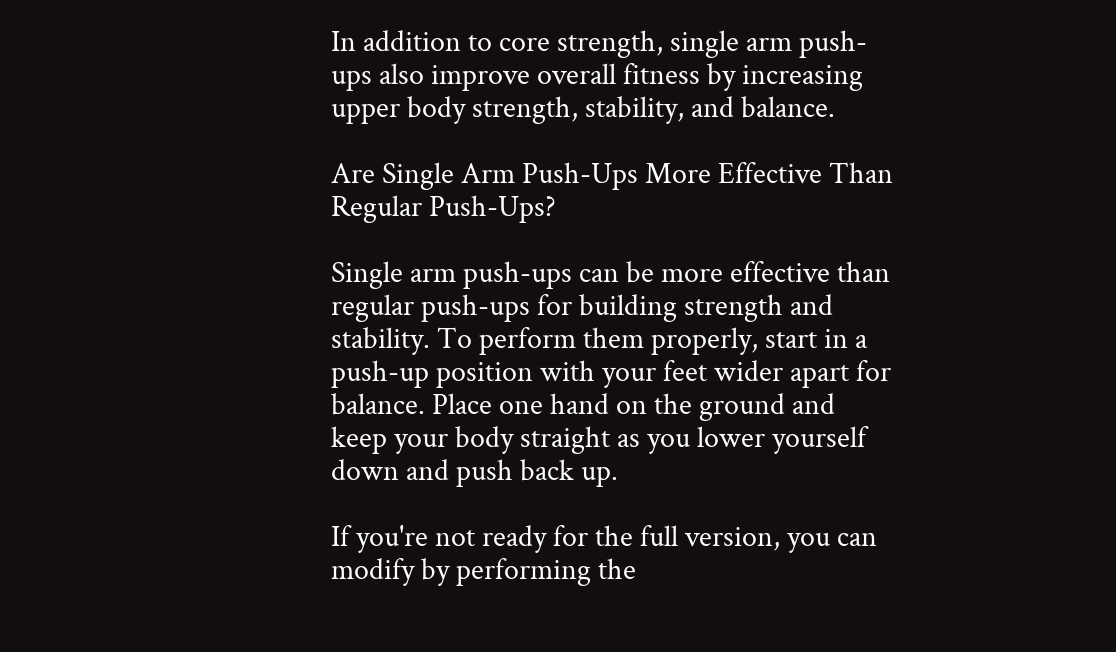In addition to core strength, single arm push-ups also improve overall fitness by increasing upper body strength, stability, and balance.

Are Single Arm Push-Ups More Effective Than Regular Push-Ups?

Single arm push-ups can be more effective than regular push-ups for building strength and stability. To perform them properly, start in a push-up position with your feet wider apart for balance. Place one hand on the ground and keep your body straight as you lower yourself down and push back up.

If you're not ready for the full version, you can modify by performing the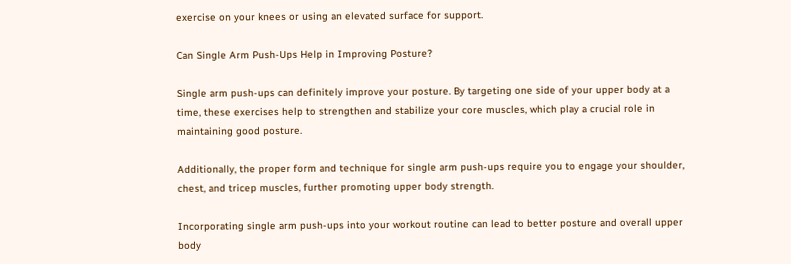exercise on your knees or using an elevated surface for support.

Can Single Arm Push-Ups Help in Improving Posture?

Single arm push-ups can definitely improve your posture. By targeting one side of your upper body at a time, these exercises help to strengthen and stabilize your core muscles, which play a crucial role in maintaining good posture.

Additionally, the proper form and technique for single arm push-ups require you to engage your shoulder, chest, and tricep muscles, further promoting upper body strength.

Incorporating single arm push-ups into your workout routine can lead to better posture and overall upper body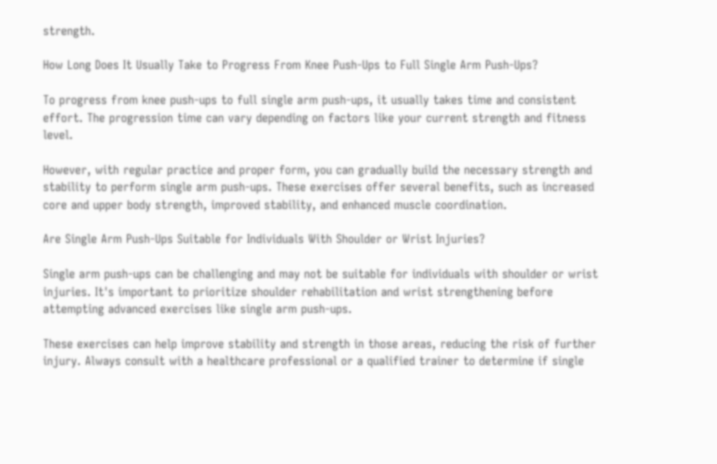strength.

How Long Does It Usually Take to Progress From Knee Push-Ups to Full Single Arm Push-Ups?

To progress from knee push-ups to full single arm push-ups, it usually takes time and consistent effort. The progression time can vary depending on factors like your current strength and fitness level.

However, with regular practice and proper form, you can gradually build the necessary strength and stability to perform single arm push-ups. These exercises offer several benefits, such as increased core and upper body strength, improved stability, and enhanced muscle coordination.

Are Single Arm Push-Ups Suitable for Individuals With Shoulder or Wrist Injuries?

Single arm push-ups can be challenging and may not be suitable for individuals with shoulder or wrist injuries. It's important to prioritize shoulder rehabilitation and wrist strengthening before attempting advanced exercises like single arm push-ups.

These exercises can help improve stability and strength in those areas, reducing the risk of further injury. Always consult with a healthcare professional or a qualified trainer to determine if single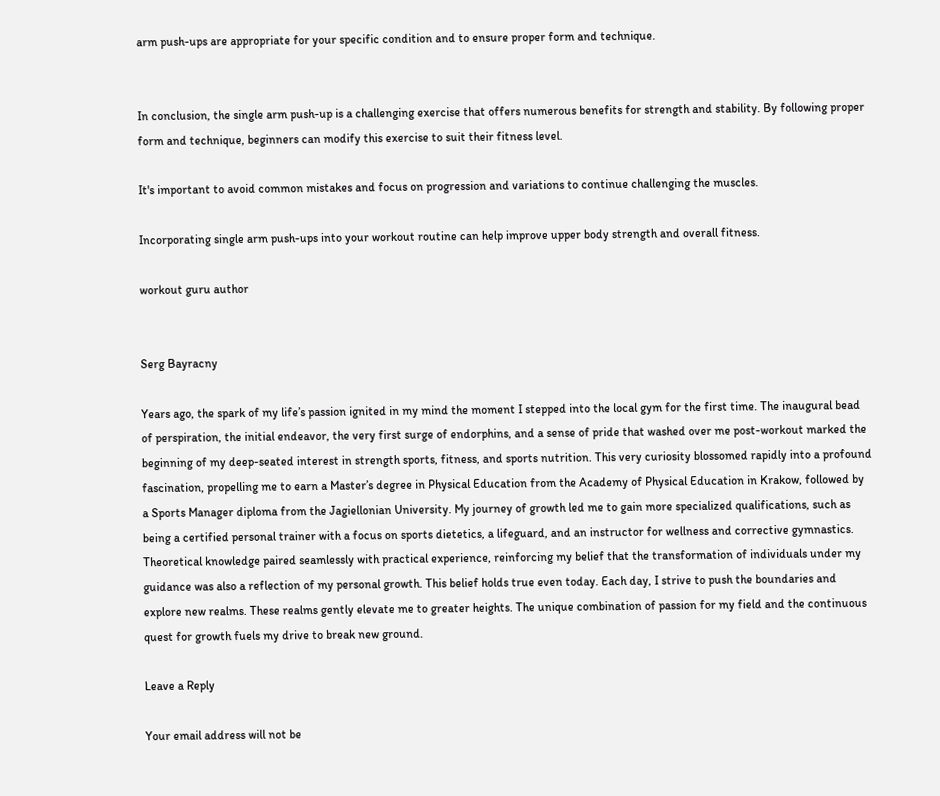arm push-ups are appropriate for your specific condition and to ensure proper form and technique.


In conclusion, the single arm push-up is a challenging exercise that offers numerous benefits for strength and stability. By following proper form and technique, beginners can modify this exercise to suit their fitness level.

It's important to avoid common mistakes and focus on progression and variations to continue challenging the muscles.

Incorporating single arm push-ups into your workout routine can help improve upper body strength and overall fitness.

workout guru author


Serg Bayracny

Years ago, the spark of my life’s passion ignited in my mind the moment I stepped into the local gym for the first time. The inaugural bead of perspiration, the initial endeavor, the very first surge of endorphins, and a sense of pride that washed over me post-workout marked the beginning of my deep-seated interest in strength sports, fitness, and sports nutrition. This very curiosity blossomed rapidly into a profound fascination, propelling me to earn a Master’s degree in Physical Education from the Academy of Physical Education in Krakow, followed by a Sports Manager diploma from the Jagiellonian University. My journey of growth led me to gain more specialized qualifications, such as being a certified personal trainer with a focus on sports dietetics, a lifeguard, and an instructor for wellness and corrective gymnastics. Theoretical knowledge paired seamlessly with practical experience, reinforcing my belief that the transformation of individuals under my guidance was also a reflection of my personal growth. This belief holds true even today. Each day, I strive to push the boundaries and explore new realms. These realms gently elevate me to greater heights. The unique combination of passion for my field and the continuous quest for growth fuels my drive to break new ground.

Leave a Reply

Your email address will not be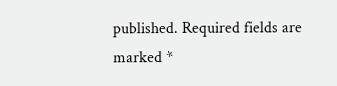published. Required fields are marked *